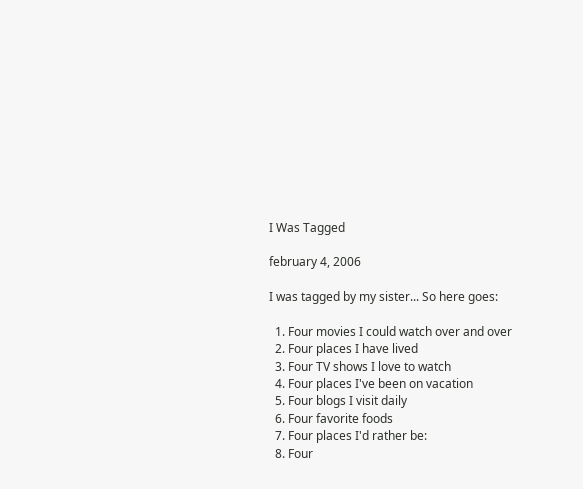I Was Tagged

february 4, 2006

I was tagged by my sister... So here goes:

  1. Four movies I could watch over and over
  2. Four places I have lived
  3. Four TV shows I love to watch
  4. Four places I've been on vacation
  5. Four blogs I visit daily
  6. Four favorite foods
  7. Four places I'd rather be:
  8. Four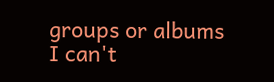groups or albums I can't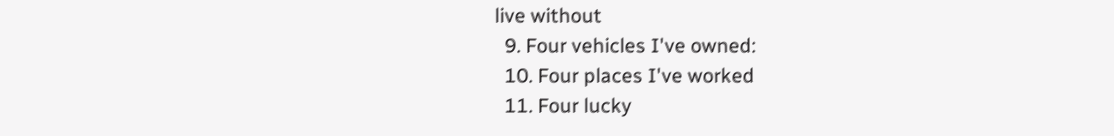live without
  9. Four vehicles I've owned:
  10. Four places I've worked
  11. Four lucky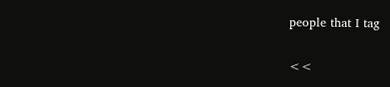people that I tag

<<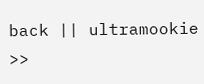back || ultramookie >>